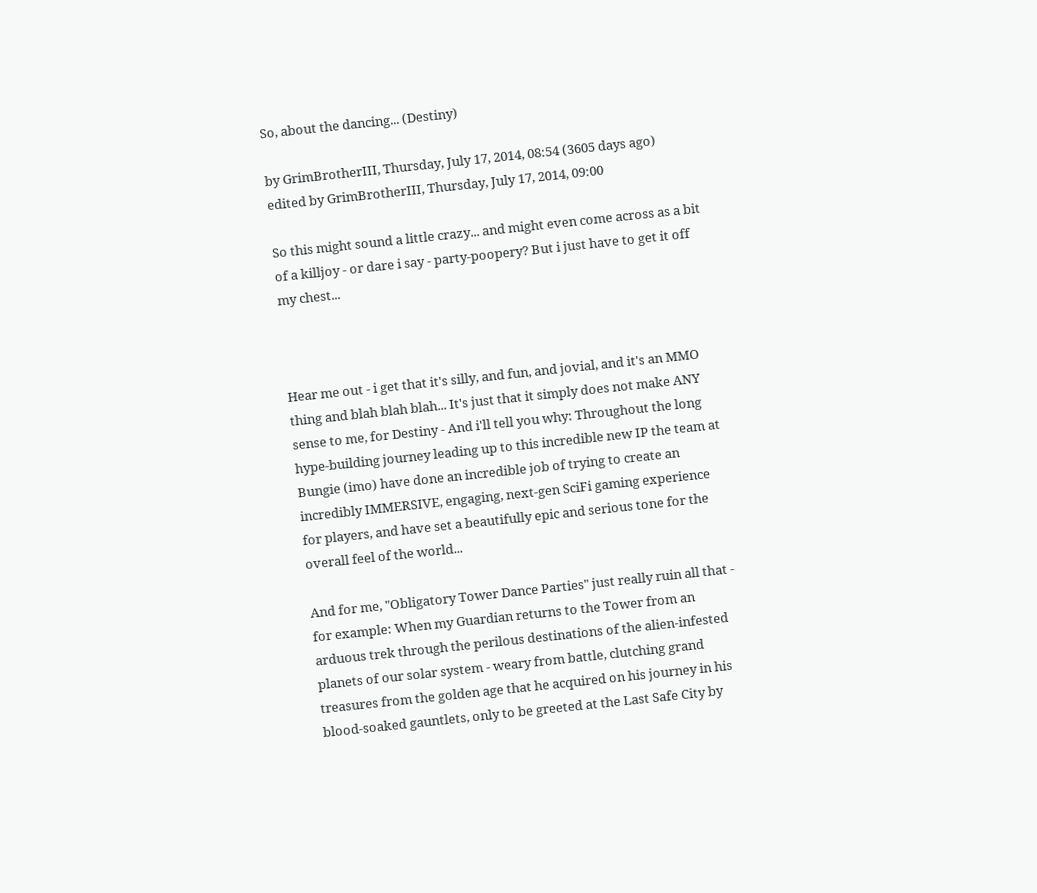So, about the dancing... (Destiny)

by GrimBrotherIII, Thursday, July 17, 2014, 08:54 (3605 days ago)
edited by GrimBrotherIII, Thursday, July 17, 2014, 09:00

So this might sound a little crazy... and might even come across as a bit of a killjoy - or dare i say - party-poopery? But i just have to get it off my chest...



Hear me out - i get that it's silly, and fun, and jovial, and it's an MMO thing and blah blah blah... It's just that it simply does not make ANY sense to me, for Destiny - And i'll tell you why: Throughout the long hype-building journey leading up to this incredible new IP the team at Bungie (imo) have done an incredible job of trying to create an incredibly IMMERSIVE, engaging, next-gen SciFi gaming experience for players, and have set a beautifully epic and serious tone for the overall feel of the world...

And for me, "Obligatory Tower Dance Parties" just really ruin all that - for example: When my Guardian returns to the Tower from an arduous trek through the perilous destinations of the alien-infested planets of our solar system - weary from battle, clutching grand treasures from the golden age that he acquired on his journey in his blood-soaked gauntlets, only to be greeted at the Last Safe City by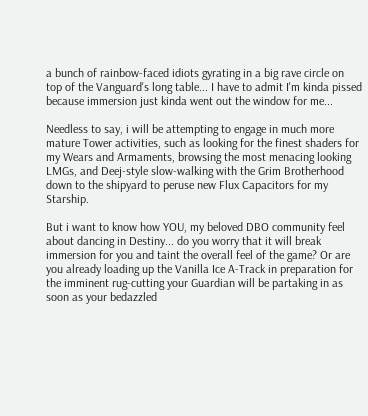a bunch of rainbow-faced idiots gyrating in a big rave circle on top of the Vanguard's long table... I have to admit I'm kinda pissed because immersion just kinda went out the window for me...

Needless to say, i will be attempting to engage in much more mature Tower activities, such as looking for the finest shaders for my Wears and Armaments, browsing the most menacing looking LMGs, and Deej-style slow-walking with the Grim Brotherhood down to the shipyard to peruse new Flux Capacitors for my Starship.

But i want to know how YOU, my beloved DBO community feel about dancing in Destiny... do you worry that it will break immersion for you and taint the overall feel of the game? Or are you already loading up the Vanilla Ice A-Track in preparation for the imminent rug-cutting your Guardian will be partaking in as soon as your bedazzled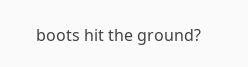boots hit the ground?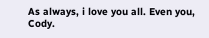As always, i love you all. Even you, Cody.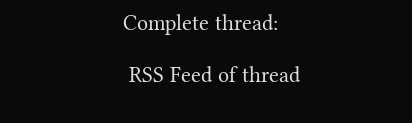Complete thread:

 RSS Feed of thread